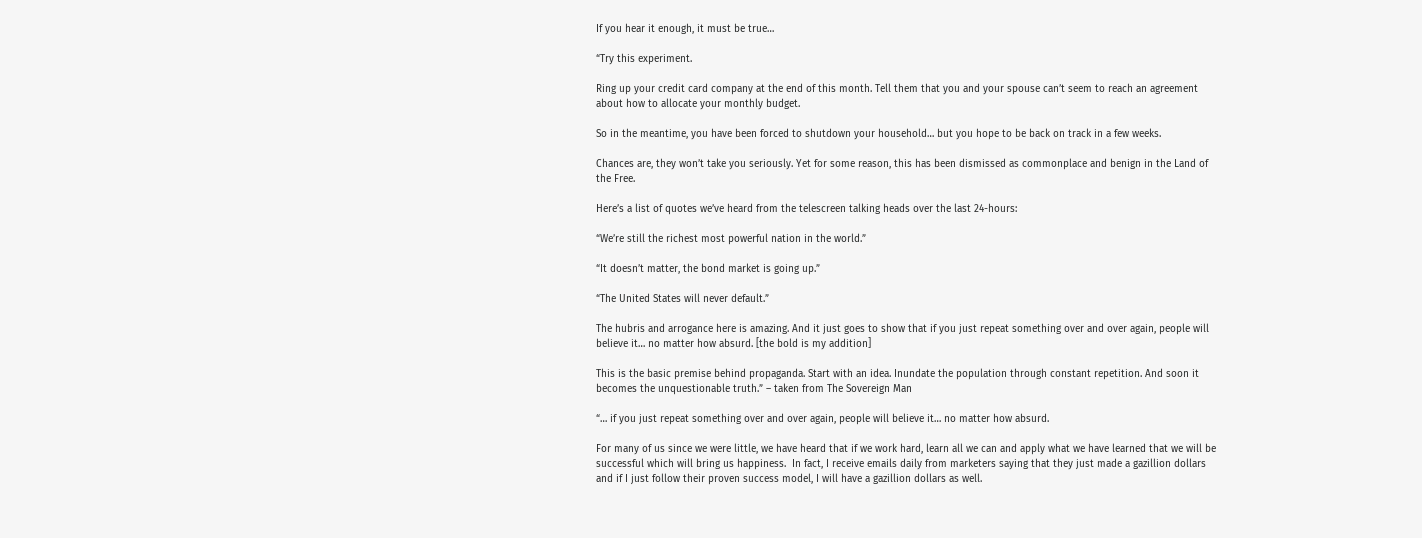If you hear it enough, it must be true…

“Try this experiment.

Ring up your credit card company at the end of this month. Tell them that you and your spouse can’t seem to reach an agreement about how to allocate your monthly budget.

So in the meantime, you have been forced to shutdown your household… but you hope to be back on track in a few weeks.

Chances are, they won’t take you seriously. Yet for some reason, this has been dismissed as commonplace and benign in the Land of the Free.

Here’s a list of quotes we’ve heard from the telescreen talking heads over the last 24-hours:

“We’re still the richest most powerful nation in the world.”

“It doesn’t matter, the bond market is going up.”

“The United States will never default.”

The hubris and arrogance here is amazing. And it just goes to show that if you just repeat something over and over again, people will believe it… no matter how absurd. [the bold is my addition]

This is the basic premise behind propaganda. Start with an idea. Inundate the population through constant repetition. And soon it becomes the unquestionable truth.” – taken from The Sovereign Man

“… if you just repeat something over and over again, people will believe it… no matter how absurd.

For many of us since we were little, we have heard that if we work hard, learn all we can and apply what we have learned that we will be successful which will bring us happiness.  In fact, I receive emails daily from marketers saying that they just made a gazillion dollars and if I just follow their proven success model, I will have a gazillion dollars as well.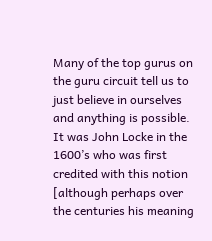Many of the top gurus on the guru circuit tell us to just believe in ourselves and anything is possible.  It was John Locke in the 1600’s who was first credited with this notion [although perhaps over the centuries his meaning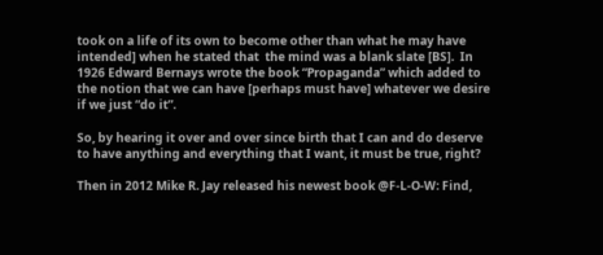took on a life of its own to become other than what he may have intended] when he stated that  the mind was a blank slate [BS].  In 1926 Edward Bernays wrote the book “Propaganda” which added to the notion that we can have [perhaps must have] whatever we desire if we just “do it”.

So, by hearing it over and over since birth that I can and do deserve to have anything and everything that I want, it must be true, right?

Then in 2012 Mike R. Jay released his newest book @F-L-O-W: Find,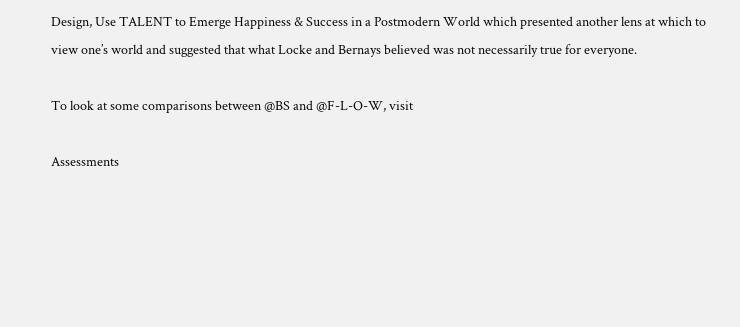Design, Use TALENT to Emerge Happiness & Success in a Postmodern World which presented another lens at which to view one’s world and suggested that what Locke and Bernays believed was not necessarily true for everyone.

To look at some comparisons between @BS and @F-L-O-W, visit

Assessments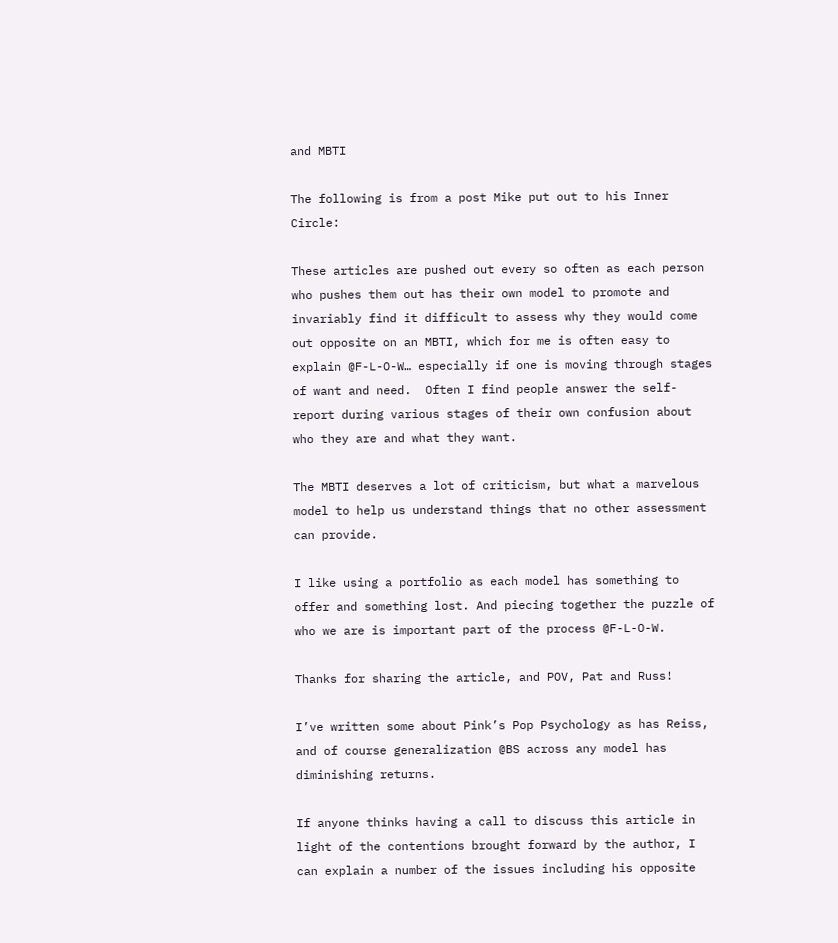and MBTI

The following is from a post Mike put out to his Inner Circle:

These articles are pushed out every so often as each person who pushes them out has their own model to promote and invariably find it difficult to assess why they would come out opposite on an MBTI, which for me is often easy to explain @F-L-O-W… especially if one is moving through stages of want and need.  Often I find people answer the self-report during various stages of their own confusion about who they are and what they want.

The MBTI deserves a lot of criticism, but what a marvelous model to help us understand things that no other assessment can provide.

I like using a portfolio as each model has something to offer and something lost. And piecing together the puzzle of who we are is important part of the process @F-L-O-W.

Thanks for sharing the article, and POV, Pat and Russ!

I’ve written some about Pink’s Pop Psychology as has Reiss, and of course generalization @BS across any model has diminishing returns.

If anyone thinks having a call to discuss this article in light of the contentions brought forward by the author, I can explain a number of the issues including his opposite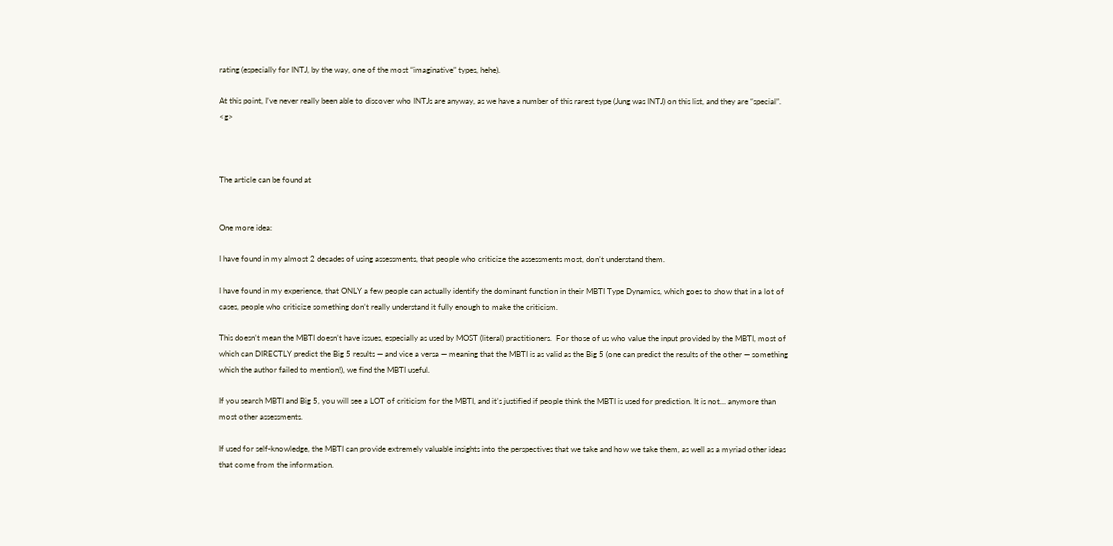rating (especially for INTJ, by the way, one of the most “imaginative” types, hehe).

At this point, I’ve never really been able to discover who INTJs are anyway, as we have a number of this rarest type (Jung was INTJ) on this list, and they are “special”. <g>



The article can be found at


One more idea:

I have found in my almost 2 decades of using assessments, that people who criticize the assessments most, don’t understand them.

I have found in my experience, that ONLY a few people can actually identify the dominant function in their MBTI Type Dynamics, which goes to show that in a lot of cases, people who criticize something don’t really understand it fully enough to make the criticism.

This doesn’t mean the MBTI doesn’t have issues, especially as used by MOST (literal) practitioners.  For those of us who value the input provided by the MBTI, most of which can DIRECTLY predict the Big 5 results — and vice a versa — meaning that the MBTI is as valid as the Big 5 (one can predict the results of the other — something which the author failed to mention!), we find the MBTI useful.

If you search MBTI and Big 5, you will see a LOT of criticism for the MBTI, and it’s justified if people think the MBTI is used for prediction. It is not… anymore than most other assessments.

If used for self-knowledge, the MBTI can provide extremely valuable insights into the perspectives that we take and how we take them, as well as a myriad other ideas that come from the information.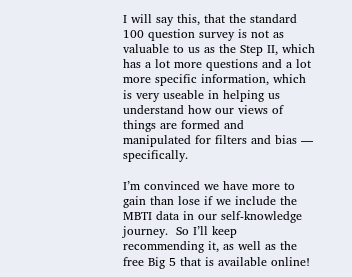I will say this, that the standard 100 question survey is not as valuable to us as the Step II, which has a lot more questions and a lot more specific information, which is very useable in helping us understand how our views of things are formed and manipulated for filters and bias — specifically.

I’m convinced we have more to gain than lose if we include the MBTI data in our self-knowledge journey.  So I’ll keep recommending it, as well as the free Big 5 that is available online!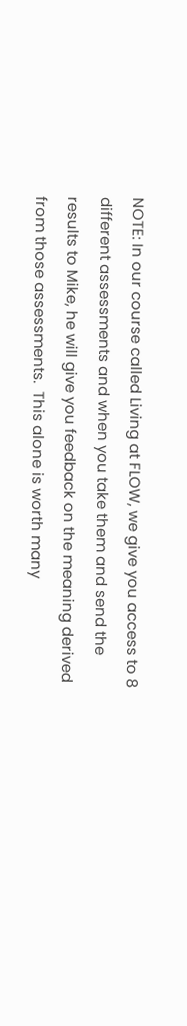NOTE: In our course called Living at FLOW, we give you access to 8 different assessments and when you take them and send the results to Mike, he will give you feedback on the meaning derived from those assessments.  This alone is worth many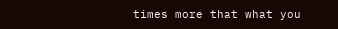times more that what you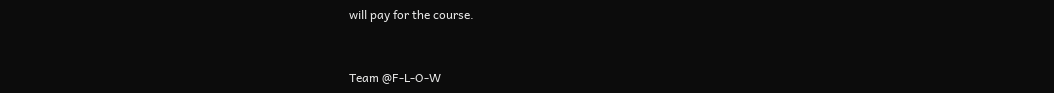will pay for the course.


Team @F-L-O-W